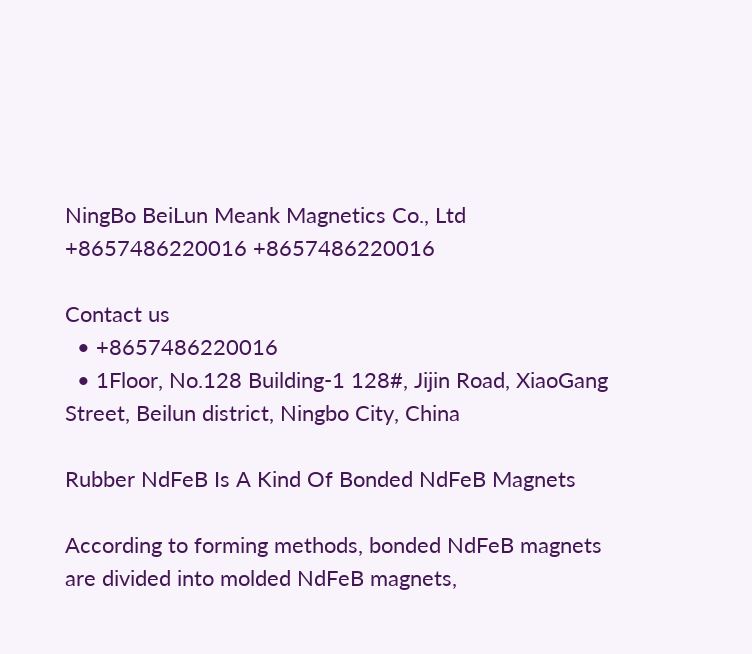NingBo BeiLun Meank Magnetics Co., Ltd
+8657486220016 +8657486220016

Contact us
  • +8657486220016
  • 1Floor, No.128 Building-1 128#, Jijin Road, XiaoGang Street, Beilun district, Ningbo City, China

Rubber NdFeB Is A Kind Of Bonded NdFeB Magnets

According to forming methods, bonded NdFeB magnets are divided into molded NdFeB magnets,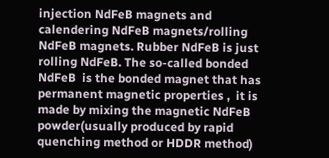injection NdFeB magnets and calendering NdFeB magnets/rolling NdFeB magnets. Rubber NdFeB is just rolling NdFeB. The so-called bonded NdFeB  is the bonded magnet that has permanent magnetic properties ,  it is made by mixing the magnetic NdFeB powder(usually produced by rapid quenching method or HDDR method)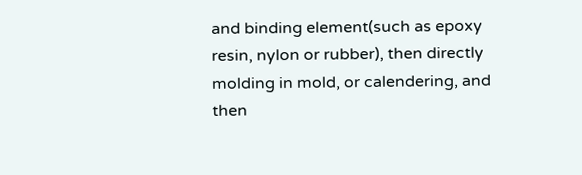and binding element(such as epoxy resin, nylon or rubber), then directly molding in mold, or calendering, and then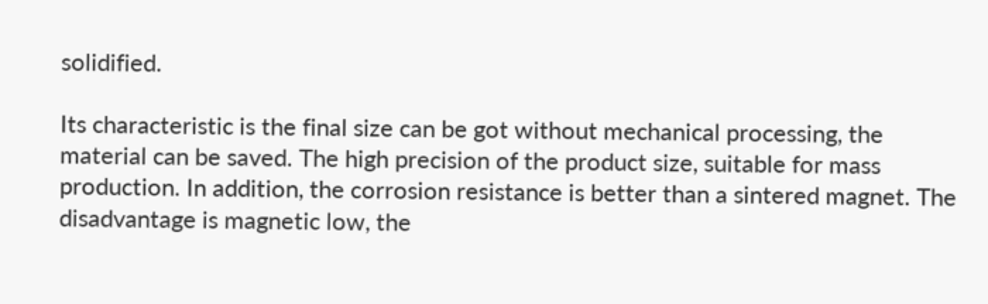solidified.

Its characteristic is the final size can be got without mechanical processing, the material can be saved. The high precision of the product size, suitable for mass production. In addition, the corrosion resistance is better than a sintered magnet. The disadvantage is magnetic low, the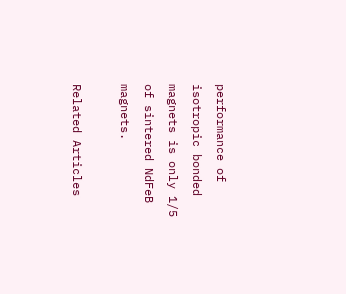performance of isotropic bonded magnets is only 1/5 of sintered NdFeB magnets.

Related Articles